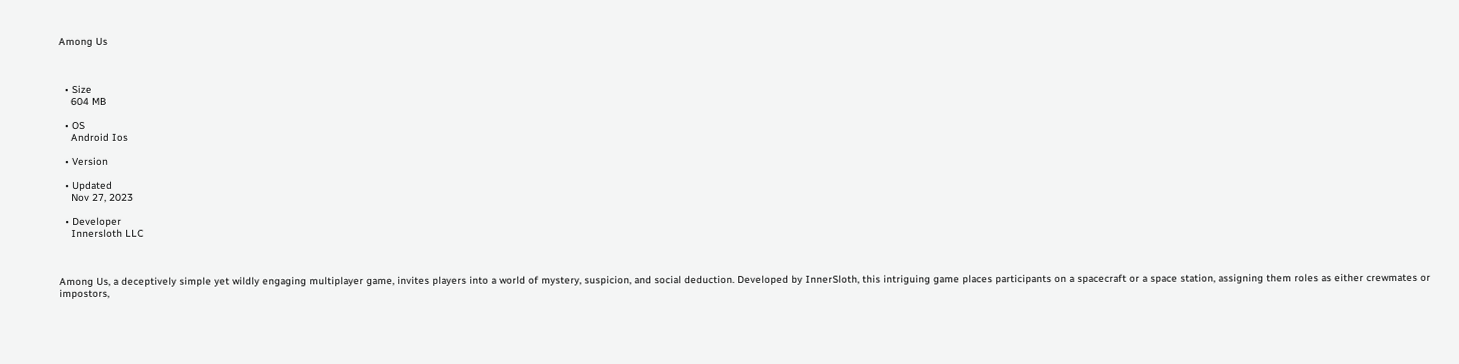Among Us



  • Size
    604 MB

  • OS
    Android Ios

  • Version

  • Updated
    Nov 27, 2023

  • Developer
    Innersloth LLC



Among Us, a deceptively simple yet wildly engaging multiplayer game, invites players into a world of mystery, suspicion, and social deduction. Developed by InnerSloth, this intriguing game places participants on a spacecraft or a space station, assigning them roles as either crewmates or impostors,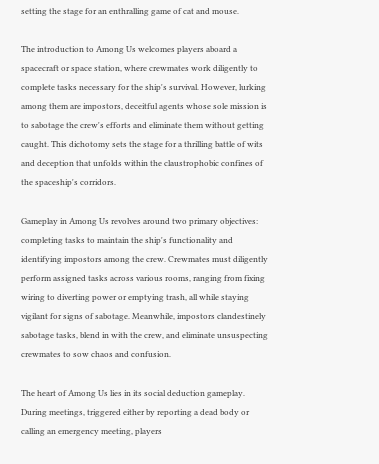setting the stage for an enthralling game of cat and mouse.

The introduction to Among Us welcomes players aboard a spacecraft or space station, where crewmates work diligently to complete tasks necessary for the ship's survival. However, lurking among them are impostors, deceitful agents whose sole mission is to sabotage the crew's efforts and eliminate them without getting caught. This dichotomy sets the stage for a thrilling battle of wits and deception that unfolds within the claustrophobic confines of the spaceship's corridors.

Gameplay in Among Us revolves around two primary objectives: completing tasks to maintain the ship's functionality and identifying impostors among the crew. Crewmates must diligently perform assigned tasks across various rooms, ranging from fixing wiring to diverting power or emptying trash, all while staying vigilant for signs of sabotage. Meanwhile, impostors clandestinely sabotage tasks, blend in with the crew, and eliminate unsuspecting crewmates to sow chaos and confusion.

The heart of Among Us lies in its social deduction gameplay. During meetings, triggered either by reporting a dead body or calling an emergency meeting, players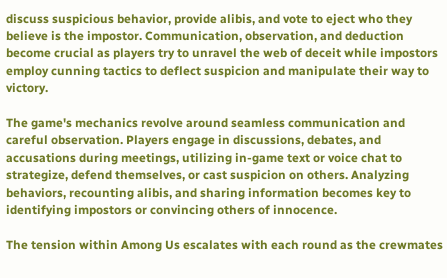discuss suspicious behavior, provide alibis, and vote to eject who they believe is the impostor. Communication, observation, and deduction become crucial as players try to unravel the web of deceit while impostors employ cunning tactics to deflect suspicion and manipulate their way to victory.

The game's mechanics revolve around seamless communication and careful observation. Players engage in discussions, debates, and accusations during meetings, utilizing in-game text or voice chat to strategize, defend themselves, or cast suspicion on others. Analyzing behaviors, recounting alibis, and sharing information becomes key to identifying impostors or convincing others of innocence.

The tension within Among Us escalates with each round as the crewmates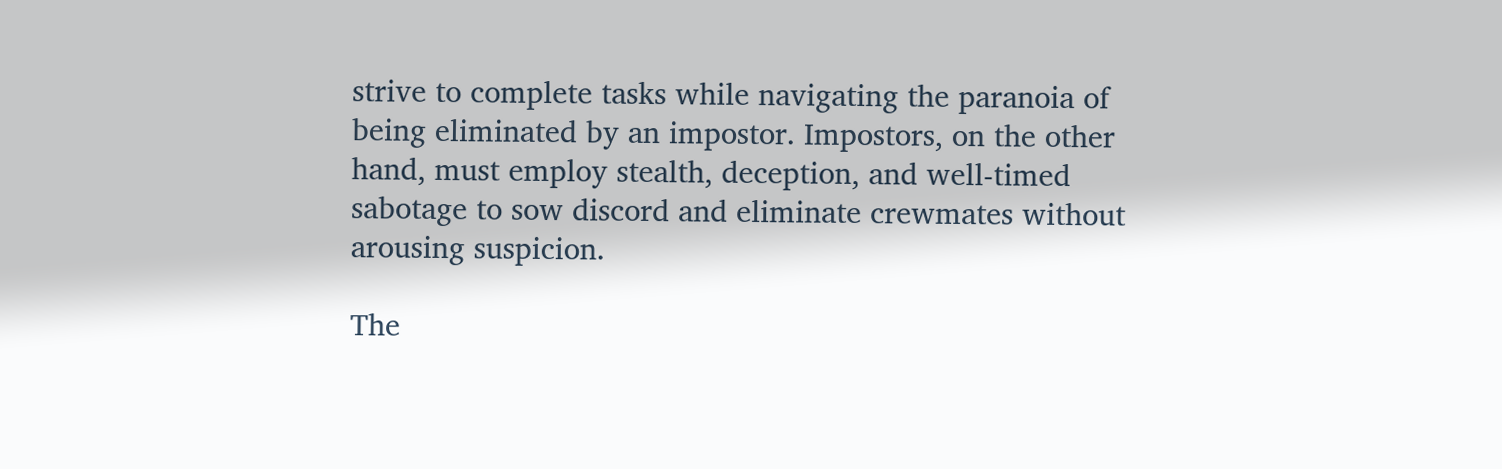strive to complete tasks while navigating the paranoia of being eliminated by an impostor. Impostors, on the other hand, must employ stealth, deception, and well-timed sabotage to sow discord and eliminate crewmates without arousing suspicion.

The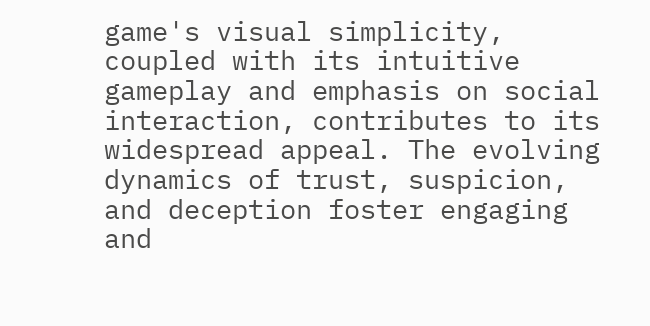game's visual simplicity, coupled with its intuitive gameplay and emphasis on social interaction, contributes to its widespread appeal. The evolving dynamics of trust, suspicion, and deception foster engaging and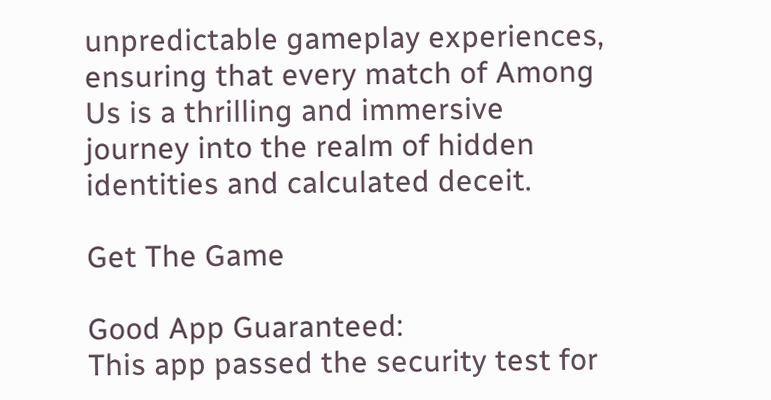unpredictable gameplay experiences, ensuring that every match of Among Us is a thrilling and immersive journey into the realm of hidden identities and calculated deceit.

Get The Game

Good App Guaranteed:
This app passed the security test for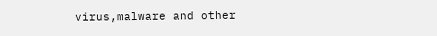virus,malware and other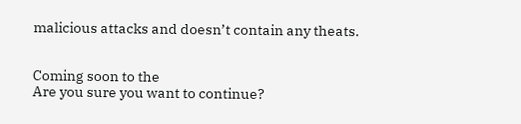malicious attacks and doesn’t contain any theats.


Coming soon to the
Are you sure you want to continue?